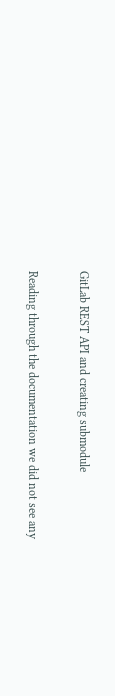GitLab REST API and creating submodule

Reading through the documentation we did not see any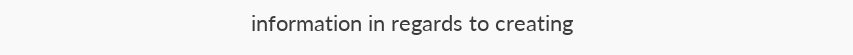information in regards to creating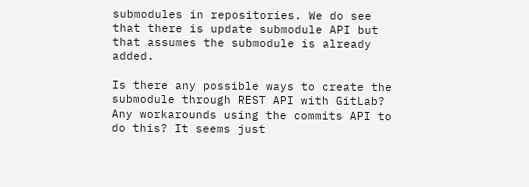submodules in repositories. We do see that there is update submodule API but that assumes the submodule is already added.

Is there any possible ways to create the submodule through REST API with GitLab? Any workarounds using the commits API to do this? It seems just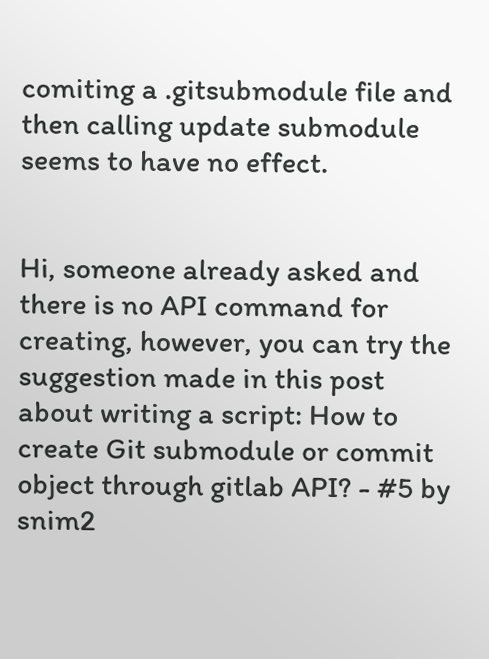comiting a .gitsubmodule file and then calling update submodule seems to have no effect.


Hi, someone already asked and there is no API command for creating, however, you can try the suggestion made in this post about writing a script: How to create Git submodule or commit object through gitlab API? - #5 by snim2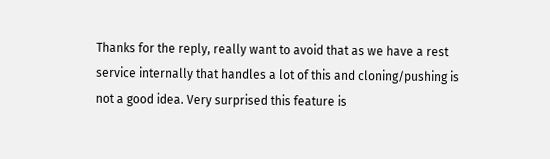Thanks for the reply, really want to avoid that as we have a rest service internally that handles a lot of this and cloning/pushing is not a good idea. Very surprised this feature is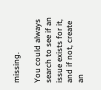missing.

You could always search to see if an issue exists for it, and if not, create an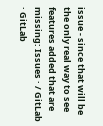issue - since that will be the only real way to see features added that are missing: Issues · / GitLab · GitLab